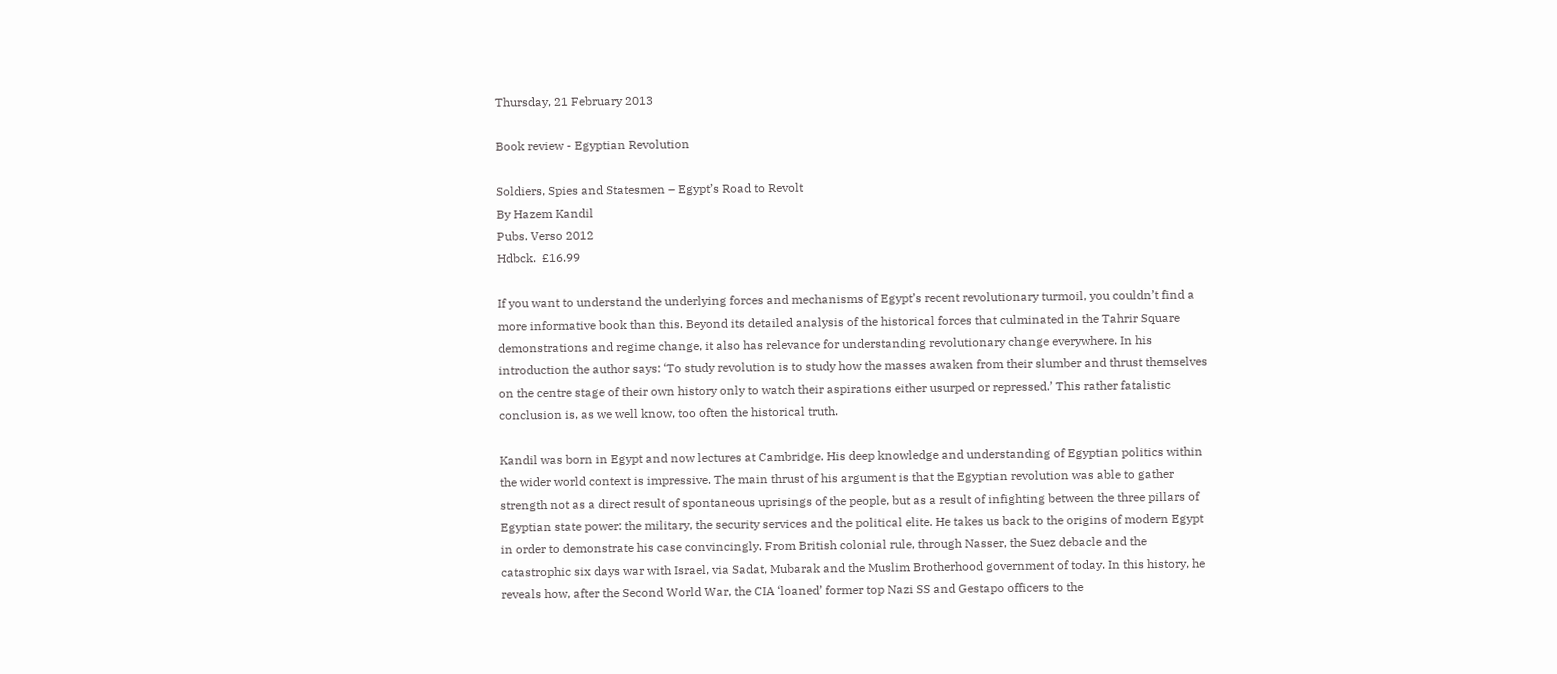Thursday, 21 February 2013

Book review - Egyptian Revolution

Soldiers, Spies and Statesmen – Egypt’s Road to Revolt
By Hazem Kandil
Pubs. Verso 2012
Hdbck.  £16.99

If you want to understand the underlying forces and mechanisms of Egypt’s recent revolutionary turmoil, you couldn’t find a more informative book than this. Beyond its detailed analysis of the historical forces that culminated in the Tahrir Square demonstrations and regime change, it also has relevance for understanding revolutionary change everywhere. In his introduction the author says: ‘To study revolution is to study how the masses awaken from their slumber and thrust themselves on the centre stage of their own history only to watch their aspirations either usurped or repressed.’ This rather fatalistic conclusion is, as we well know, too often the historical truth.

Kandil was born in Egypt and now lectures at Cambridge. His deep knowledge and understanding of Egyptian politics within the wider world context is impressive. The main thrust of his argument is that the Egyptian revolution was able to gather strength not as a direct result of spontaneous uprisings of the people, but as a result of infighting between the three pillars of Egyptian state power: the military, the security services and the political elite. He takes us back to the origins of modern Egypt in order to demonstrate his case convincingly. From British colonial rule, through Nasser, the Suez debacle and the catastrophic six days war with Israel, via Sadat, Mubarak and the Muslim Brotherhood government of today. In this history, he reveals how, after the Second World War, the CIA ‘loaned’ former top Nazi SS and Gestapo officers to the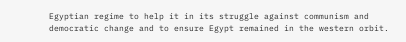Egyptian regime to help it in its struggle against communism and democratic change and to ensure Egypt remained in the western orbit.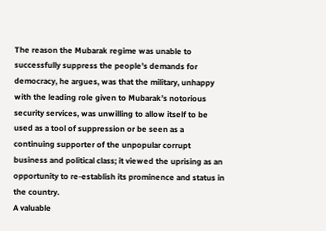The reason the Mubarak regime was unable to successfully suppress the people’s demands for democracy, he argues, was that the military, unhappy with the leading role given to Mubarak’s notorious security services, was unwilling to allow itself to be used as a tool of suppression or be seen as a continuing supporter of the unpopular corrupt business and political class; it viewed the uprising as an opportunity to re-establish its prominence and status in the country.
A valuable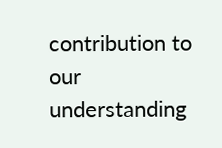contribution to our understanding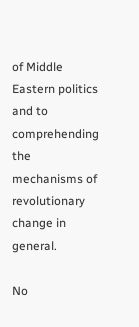of Middle Eastern politics and to comprehending the mechanisms of revolutionary change in general.

No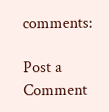comments:

Post a Comment